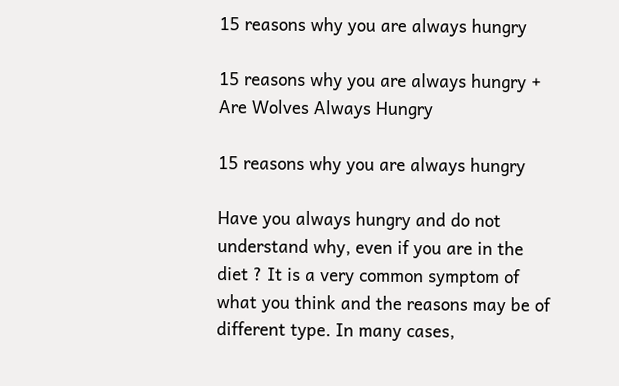15 reasons why you are always hungry

15 reasons why you are always hungry + Are Wolves Always Hungry

15 reasons why you are always hungry

Have you always hungry and do not understand why, even if you are in the diet ? It is a very common symptom of what you think and the reasons may be of different type. In many cases,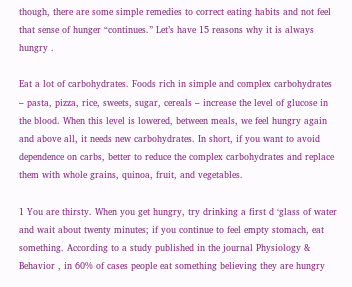though, there are some simple remedies to correct eating habits and not feel that sense of hunger “continues.” Let’s have 15 reasons why it is always hungry .

Eat a lot of carbohydrates. Foods rich in simple and complex carbohydrates – pasta, pizza, rice, sweets, sugar, cereals – increase the level of glucose in the blood. When this level is lowered, between meals, we feel hungry again and above all, it needs new carbohydrates. In short, if you want to avoid dependence on carbs, better to reduce the complex carbohydrates and replace them with whole grains, quinoa, fruit, and vegetables.

1 You are thirsty. When you get hungry, try drinking a first d ‘glass of water and wait about twenty minutes; if you continue to feel empty stomach, eat something. According to a study published in the journal Physiology & Behavior , in 60% of cases people eat something believing they are hungry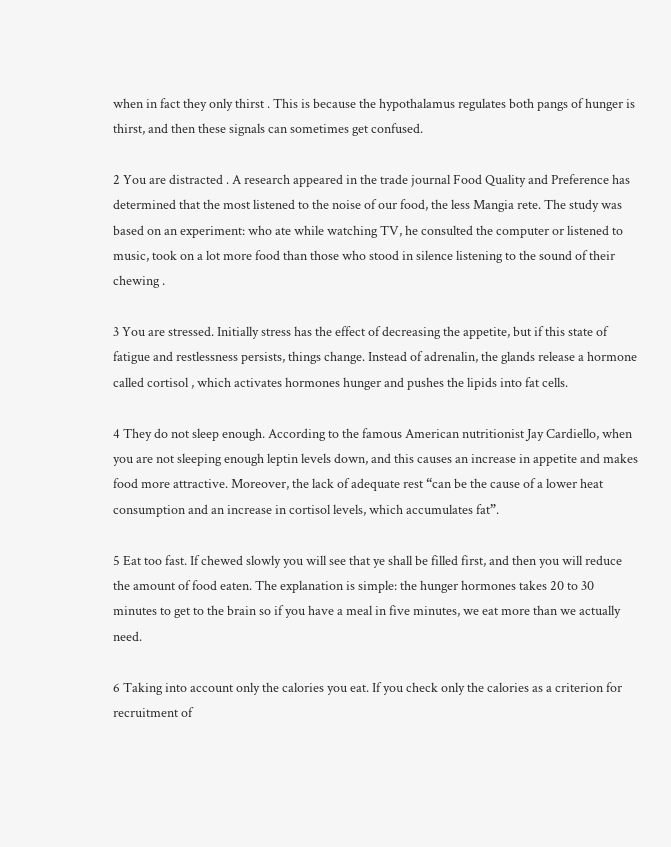when in fact they only thirst . This is because the hypothalamus regulates both pangs of hunger is thirst, and then these signals can sometimes get confused.

2 You are distracted . A research appeared in the trade journal Food Quality and Preference has determined that the most listened to the noise of our food, the less Mangia rete. The study was based on an experiment: who ate while watching TV, he consulted the computer or listened to music, took on a lot more food than those who stood in silence listening to the sound of their chewing .

3 You are stressed. Initially stress has the effect of decreasing the appetite, but if this state of fatigue and restlessness persists, things change. Instead of adrenalin, the glands release a hormone called cortisol , which activates hormones hunger and pushes the lipids into fat cells.

4 They do not sleep enough. According to the famous American nutritionist Jay Cardiello, when you are not sleeping enough leptin levels down, and this causes an increase in appetite and makes food more attractive. Moreover, the lack of adequate rest “can be the cause of a lower heat consumption and an increase in cortisol levels, which accumulates fat”.

5 Eat too fast. If chewed slowly you will see that ye shall be filled first, and then you will reduce the amount of food eaten. The explanation is simple: the hunger hormones takes 20 to 30 minutes to get to the brain so if you have a meal in five minutes, we eat more than we actually need.

6 Taking into account only the calories you eat. If you check only the calories as a criterion for recruitment of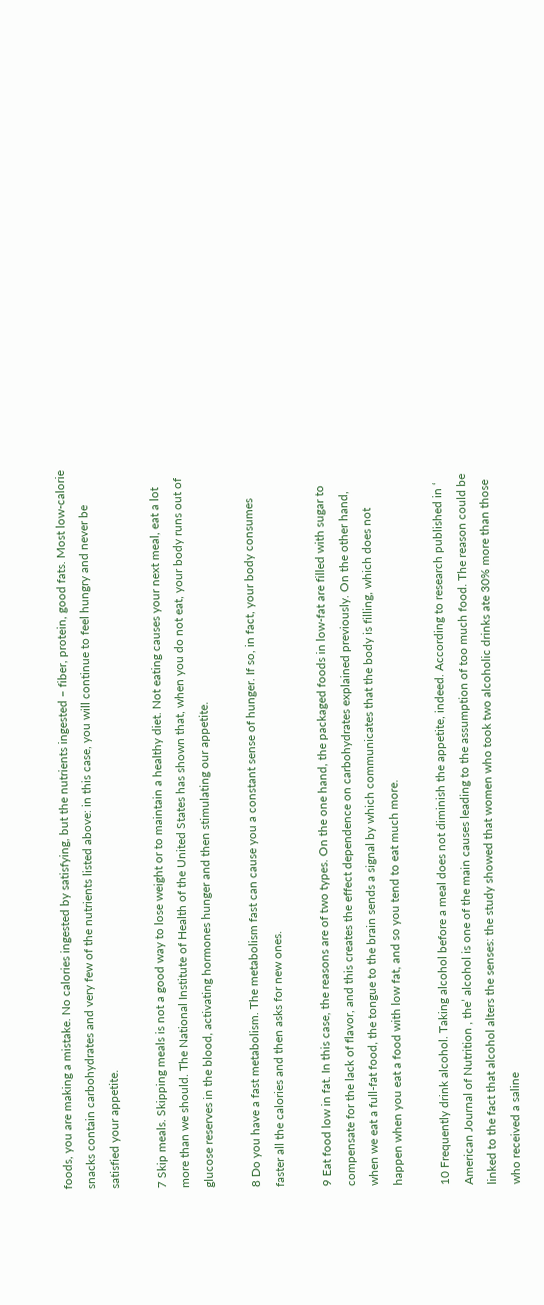foods, you are making a mistake. No calories ingested by satisfying, but the nutrients ingested – fiber, protein, good fats. Most low-calorie snacks contain carbohydrates and very few of the nutrients listed above: in this case, you will continue to feel hungry and never be satisfied your appetite.

7 Skip meals. Skipping meals is not a good way to lose weight or to maintain a healthy diet. Not eating causes your next meal, eat a lot more than we should. The National Institute of Health of the United States has shown that, when you do not eat, your body runs out of glucose reserves in the blood, activating hormones hunger and then stimulating our appetite.

8 Do you have a fast metabolism. The metabolism fast can cause you a constant sense of hunger. If so, in fact, your body consumes faster all the calories and then asks for new ones.

9 Eat food low in fat. In this case, the reasons are of two types. On the one hand, the packaged foods in low-fat are filled with sugar to compensate for the lack of flavor, and this creates the effect dependence on carbohydrates explained previously. On the other hand, when we eat a full-fat food, the tongue to the brain sends a signal by which communicates that the body is filling, which does not happen when you eat a food with low fat, and so you tend to eat much more.

10 Frequently drink alcohol. Taking alcohol before a meal does not diminish the appetite, indeed. According to research published in ‘ American Journal of Nutrition , the’ alcohol is one of the main causes leading to the assumption of too much food. The reason could be linked to the fact that alcohol alters the senses: the study showed that women who took two alcoholic drinks ate 30% more than those who received a saline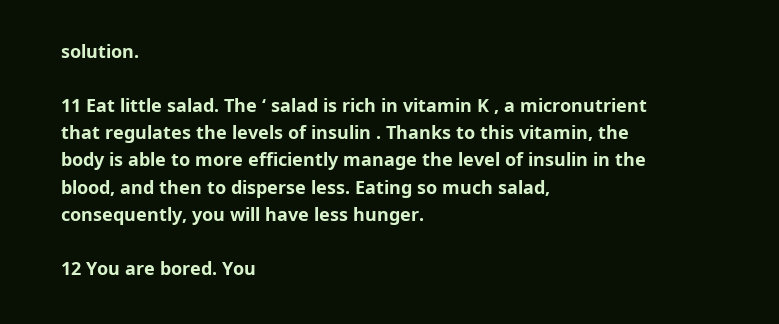solution.

11 Eat little salad. The ‘ salad is rich in vitamin K , a micronutrient that regulates the levels of insulin . Thanks to this vitamin, the body is able to more efficiently manage the level of insulin in the blood, and then to disperse less. Eating so much salad, consequently, you will have less hunger.

12 You are bored. You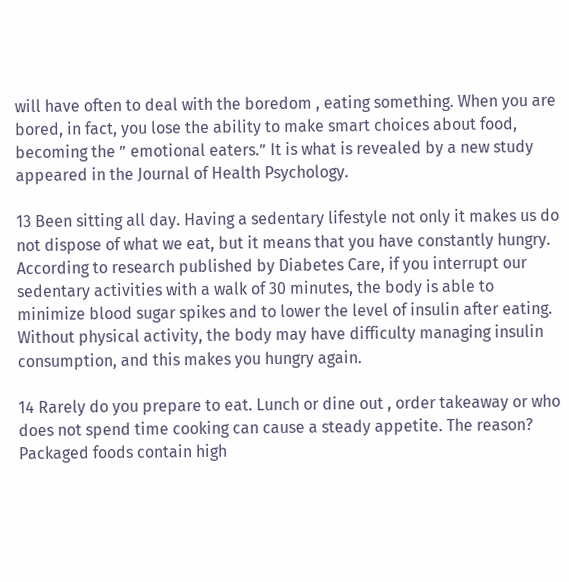will have often to deal with the boredom , eating something. When you are bored, in fact, you lose the ability to make smart choices about food, becoming the ” emotional eaters.” It is what is revealed by a new study appeared in the Journal of Health Psychology.

13 Been sitting all day. Having a sedentary lifestyle not only it makes us do not dispose of what we eat, but it means that you have constantly hungry. According to research published by Diabetes Care, if you interrupt our sedentary activities with a walk of 30 minutes, the body is able to minimize blood sugar spikes and to lower the level of insulin after eating. Without physical activity, the body may have difficulty managing insulin consumption, and this makes you hungry again.

14 Rarely do you prepare to eat. Lunch or dine out , order takeaway or who does not spend time cooking can cause a steady appetite. The reason? Packaged foods contain high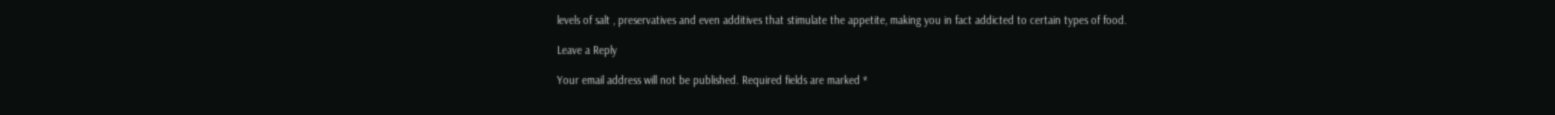levels of salt , preservatives and even additives that stimulate the appetite, making you in fact addicted to certain types of food.

Leave a Reply

Your email address will not be published. Required fields are marked *